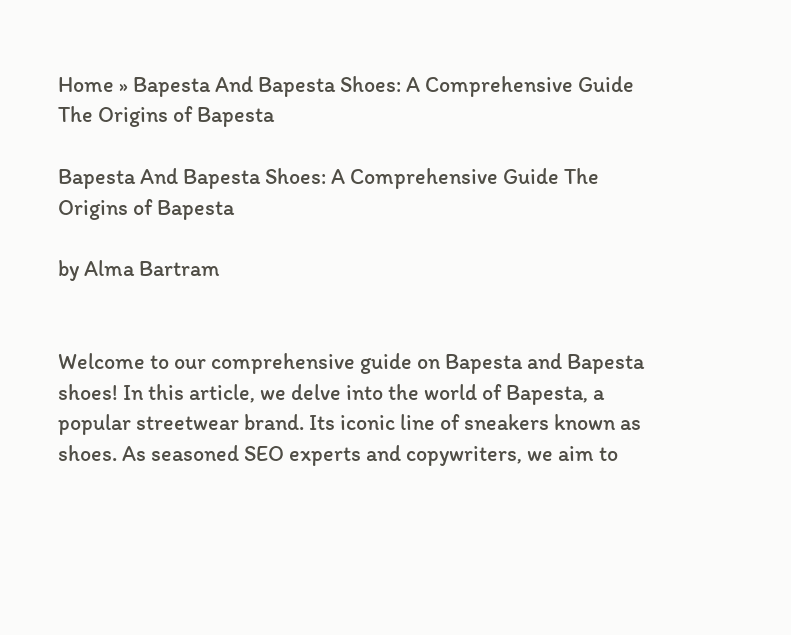Home » Bapesta And Bapesta Shoes: A Comprehensive Guide The Origins of Bapesta

Bapesta And Bapesta Shoes: A Comprehensive Guide The Origins of Bapesta

by Alma Bartram


Welcome to our comprehensive guide on Bapesta and Bapesta shoes! In this article, we delve into the world of Bapesta, a popular streetwear brand. Its iconic line of sneakers known as shoes. As seasoned SEO experts and copywriters, we aim to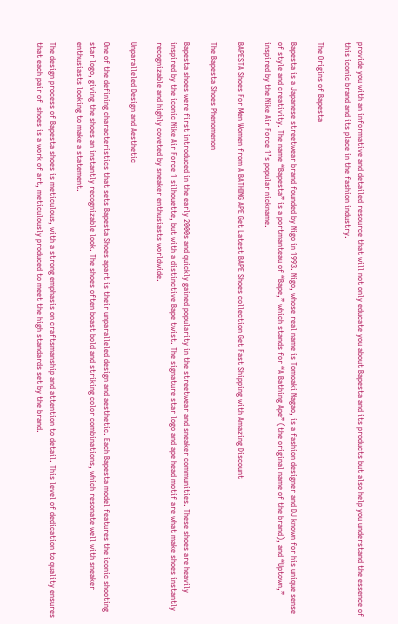provide you with an informative and detailed resource that will not only educate you about Bapesta and its products but also help you understand the essence of this iconic brand and its place in the fashion industry.

The Origins of Bapesta

Bapesta is a Japanese streetwear brand founded by Nigo in 1993. Nigo, whose real name is Tomoaki Nagao, is a fashion designer and DJ known for his unique sense of style and creativity. The name “Bapesta” is a portmanteau of “Bape,” which stands for “A Bathing Ape” (the original name of the brand), and “Uptown,” inspired by the Nike Air Force 1’s popular nickname.

BAPESTA Shoes For Men Women from A BATHING APE Get Latest BAPE Shoes collection Get Fast Shipping with Amazing Discount

The Bapesta Shoes Phenomenon

Bapesta shoes were first introduced in the early 2000s and quickly gained popularity in the streetwear and sneaker communities. These shoes are heavily inspired by the iconic Nike Air Force 1 silhouette, but with a distinctive Bape twist. The signature star logo and ape head motif are what make shoes instantly recognizable and highly coveted by sneaker enthusiasts worldwide.

Unparalleled Design and Aesthetic

One of the defining characteristics that sets Bapesta Shoes apart is their unparalleled design and aesthetic. Each Bapesta model features the iconic shooting star logo, giving the shoes an instantly recognizable look. The shoes often boast bold and striking color combinations, which resonate well with sneaker enthusiasts looking to make a statement.

The design process of Bapesta shoes is meticulous, with a strong emphasis on craftsmanship and attention to detail. This level of dedication to quality ensures that each pair of  shoes is a work of art, meticulously produced to meet the high standards set by the brand.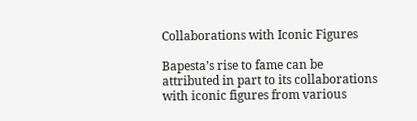Collaborations with Iconic Figures

Bapesta’s rise to fame can be attributed in part to its collaborations with iconic figures from various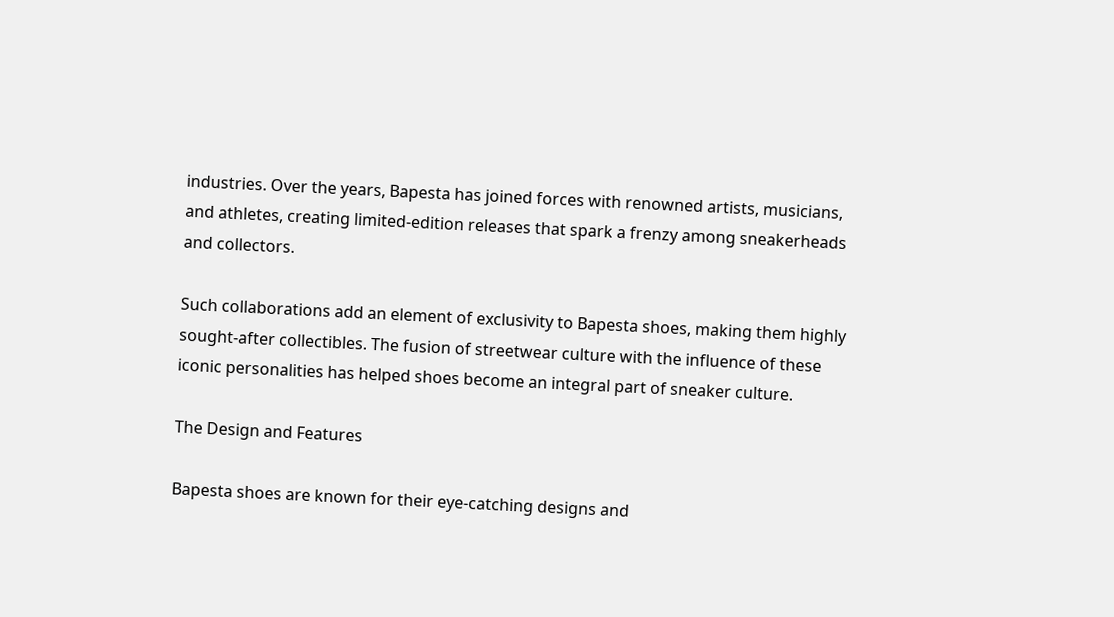industries. Over the years, Bapesta has joined forces with renowned artists, musicians, and athletes, creating limited-edition releases that spark a frenzy among sneakerheads and collectors.

Such collaborations add an element of exclusivity to Bapesta shoes, making them highly sought-after collectibles. The fusion of streetwear culture with the influence of these iconic personalities has helped shoes become an integral part of sneaker culture.

The Design and Features

Bapesta shoes are known for their eye-catching designs and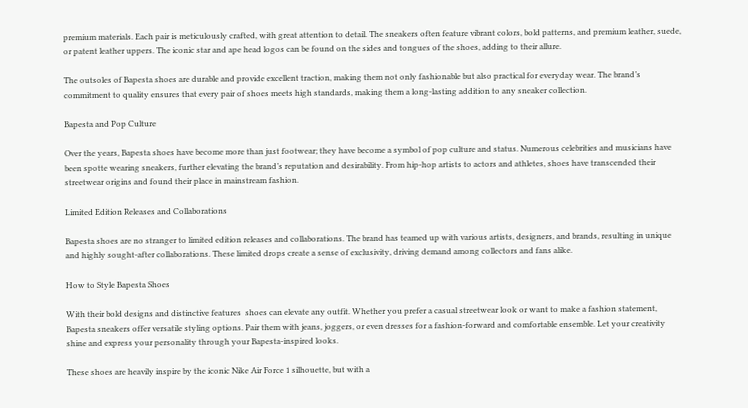premium materials. Each pair is meticulously crafted, with great attention to detail. The sneakers often feature vibrant colors, bold patterns, and premium leather, suede, or patent leather uppers. The iconic star and ape head logos can be found on the sides and tongues of the shoes, adding to their allure.

The outsoles of Bapesta shoes are durable and provide excellent traction, making them not only fashionable but also practical for everyday wear. The brand’s commitment to quality ensures that every pair of shoes meets high standards, making them a long-lasting addition to any sneaker collection.

Bapesta and Pop Culture

Over the years, Bapesta shoes have become more than just footwear; they have become a symbol of pop culture and status. Numerous celebrities and musicians have been spotte wearing sneakers, further elevating the brand’s reputation and desirability. From hip-hop artists to actors and athletes, shoes have transcended their streetwear origins and found their place in mainstream fashion.

Limited Edition Releases and Collaborations

Bapesta shoes are no stranger to limited edition releases and collaborations. The brand has teamed up with various artists, designers, and brands, resulting in unique and highly sought-after collaborations. These limited drops create a sense of exclusivity, driving demand among collectors and fans alike.

How to Style Bapesta Shoes

With their bold designs and distinctive features  shoes can elevate any outfit. Whether you prefer a casual streetwear look or want to make a fashion statement, Bapesta sneakers offer versatile styling options. Pair them with jeans, joggers, or even dresses for a fashion-forward and comfortable ensemble. Let your creativity shine and express your personality through your Bapesta-inspired looks.

These shoes are heavily inspire by the iconic Nike Air Force 1 silhouette, but with a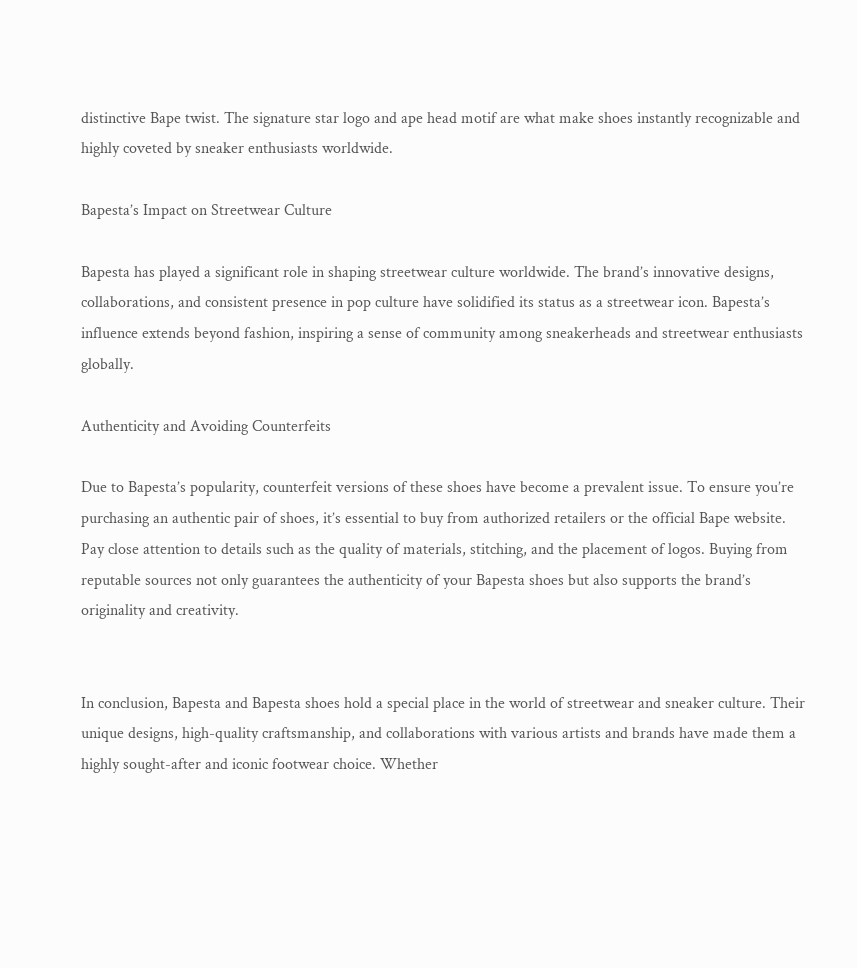distinctive Bape twist. The signature star logo and ape head motif are what make shoes instantly recognizable and highly coveted by sneaker enthusiasts worldwide.

Bapesta’s Impact on Streetwear Culture

Bapesta has played a significant role in shaping streetwear culture worldwide. The brand’s innovative designs, collaborations, and consistent presence in pop culture have solidified its status as a streetwear icon. Bapesta’s influence extends beyond fashion, inspiring a sense of community among sneakerheads and streetwear enthusiasts globally.

Authenticity and Avoiding Counterfeits

Due to Bapesta’s popularity, counterfeit versions of these shoes have become a prevalent issue. To ensure you’re purchasing an authentic pair of shoes, it’s essential to buy from authorized retailers or the official Bape website. Pay close attention to details such as the quality of materials, stitching, and the placement of logos. Buying from reputable sources not only guarantees the authenticity of your Bapesta shoes but also supports the brand’s originality and creativity.


In conclusion, Bapesta and Bapesta shoes hold a special place in the world of streetwear and sneaker culture. Their unique designs, high-quality craftsmanship, and collaborations with various artists and brands have made them a highly sought-after and iconic footwear choice. Whether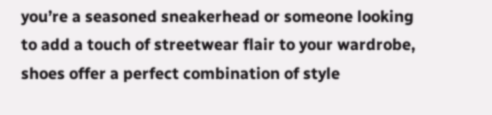you’re a seasoned sneakerhead or someone looking to add a touch of streetwear flair to your wardrobe, shoes offer a perfect combination of style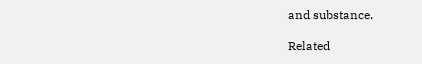and substance.

Related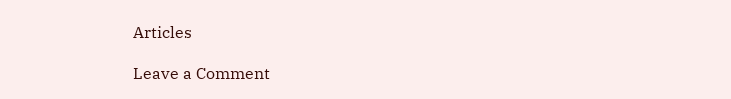Articles

Leave a Comment